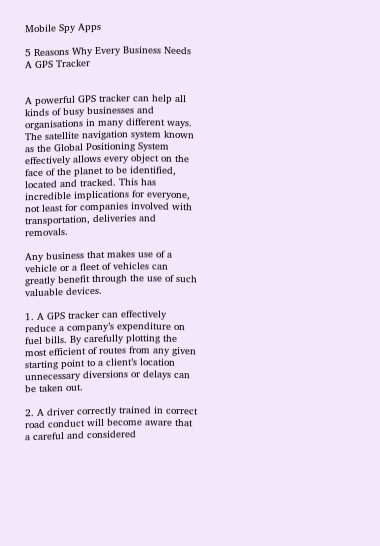Mobile Spy Apps

5 Reasons Why Every Business Needs A GPS Tracker


A powerful GPS tracker can help all kinds of busy businesses and organisations in many different ways. The satellite navigation system known as the Global Positioning System effectively allows every object on the face of the planet to be identified, located and tracked. This has incredible implications for everyone, not least for companies involved with transportation, deliveries and removals.

Any business that makes use of a vehicle or a fleet of vehicles can greatly benefit through the use of such valuable devices.

1. A GPS tracker can effectively reduce a company’s expenditure on fuel bills. By carefully plotting the most efficient of routes from any given starting point to a client’s location unnecessary diversions or delays can be taken out.

2. A driver correctly trained in correct road conduct will become aware that a careful and considered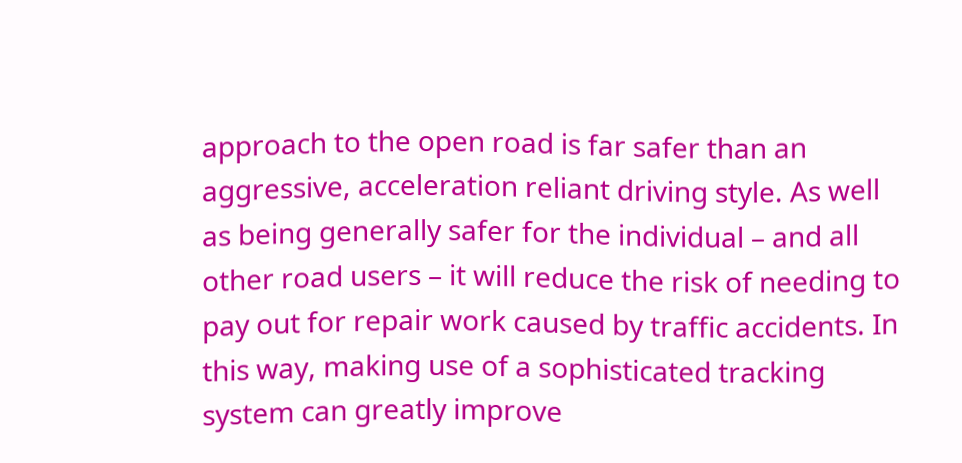approach to the open road is far safer than an aggressive, acceleration reliant driving style. As well as being generally safer for the individual – and all other road users – it will reduce the risk of needing to pay out for repair work caused by traffic accidents. In this way, making use of a sophisticated tracking system can greatly improve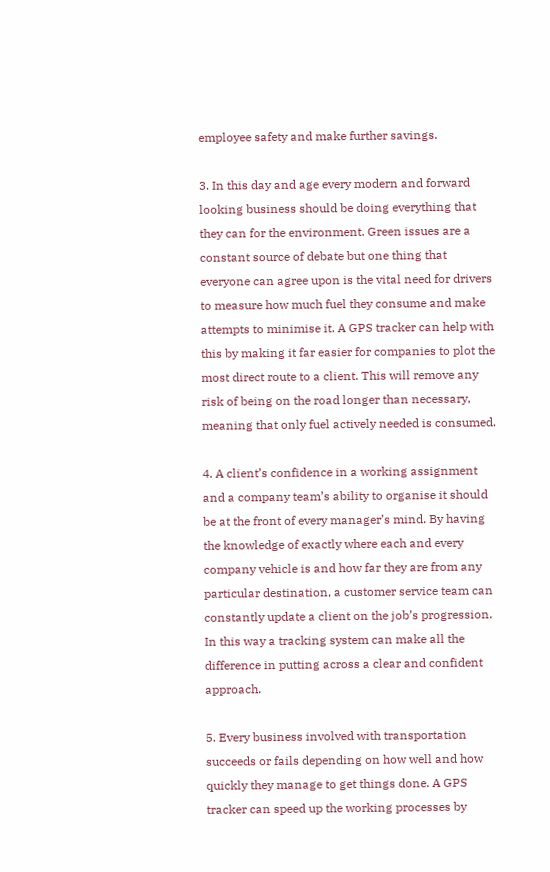employee safety and make further savings.

3. In this day and age every modern and forward looking business should be doing everything that they can for the environment. Green issues are a constant source of debate but one thing that everyone can agree upon is the vital need for drivers to measure how much fuel they consume and make attempts to minimise it. A GPS tracker can help with this by making it far easier for companies to plot the most direct route to a client. This will remove any risk of being on the road longer than necessary, meaning that only fuel actively needed is consumed.

4. A client’s confidence in a working assignment and a company team’s ability to organise it should be at the front of every manager’s mind. By having the knowledge of exactly where each and every company vehicle is and how far they are from any particular destination, a customer service team can constantly update a client on the job’s progression. In this way a tracking system can make all the difference in putting across a clear and confident approach.

5. Every business involved with transportation succeeds or fails depending on how well and how quickly they manage to get things done. A GPS tracker can speed up the working processes by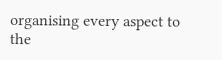organising every aspect to the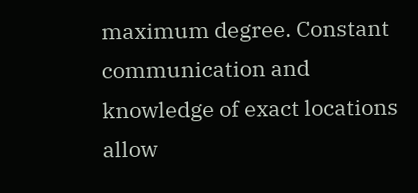maximum degree. Constant communication and knowledge of exact locations allow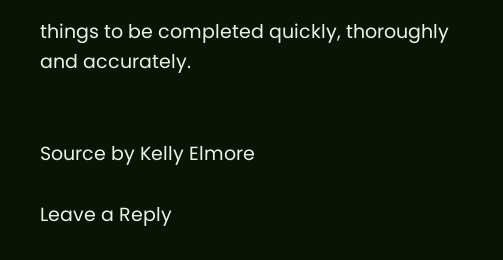things to be completed quickly, thoroughly and accurately.


Source by Kelly Elmore

Leave a Reply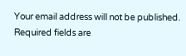Your email address will not be published. Required fields are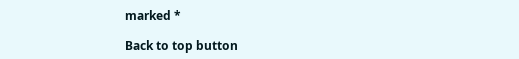marked *

Back to top button